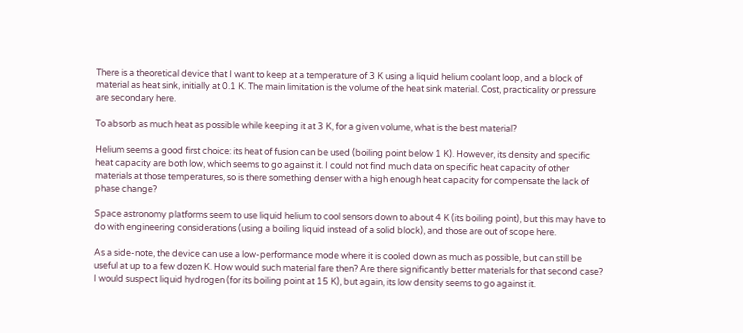There is a theoretical device that I want to keep at a temperature of 3 K using a liquid helium coolant loop, and a block of material as heat sink, initially at 0.1 K. The main limitation is the volume of the heat sink material. Cost, practicality or pressure are secondary here.

To absorb as much heat as possible while keeping it at 3 K, for a given volume, what is the best material?

Helium seems a good first choice: its heat of fusion can be used (boiling point below 1 K). However, its density and specific heat capacity are both low, which seems to go against it. I could not find much data on specific heat capacity of other materials at those temperatures, so is there something denser with a high enough heat capacity for compensate the lack of phase change?

Space astronomy platforms seem to use liquid helium to cool sensors down to about 4 K (its boiling point), but this may have to do with engineering considerations (using a boiling liquid instead of a solid block), and those are out of scope here.

As a side-note, the device can use a low-performance mode where it is cooled down as much as possible, but can still be useful at up to a few dozen K. How would such material fare then? Are there significantly better materials for that second case? I would suspect liquid hydrogen (for its boiling point at 15 K), but again, its low density seems to go against it.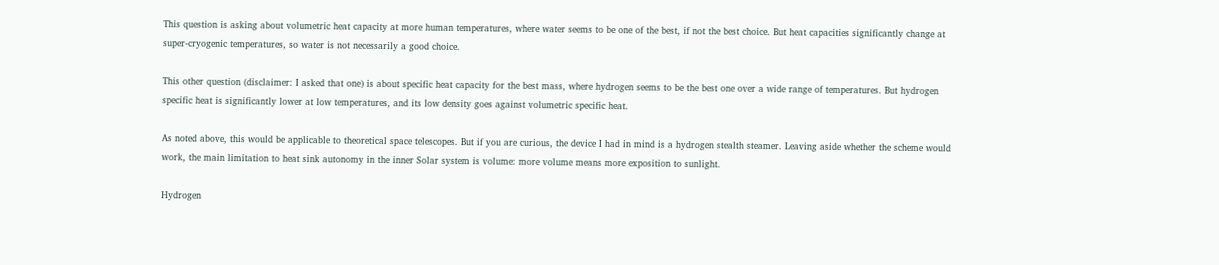This question is asking about volumetric heat capacity at more human temperatures, where water seems to be one of the best, if not the best choice. But heat capacities significantly change at super-cryogenic temperatures, so water is not necessarily a good choice.

This other question (disclaimer: I asked that one) is about specific heat capacity for the best mass, where hydrogen seems to be the best one over a wide range of temperatures. But hydrogen specific heat is significantly lower at low temperatures, and its low density goes against volumetric specific heat.

As noted above, this would be applicable to theoretical space telescopes. But if you are curious, the device I had in mind is a hydrogen stealth steamer. Leaving aside whether the scheme would work, the main limitation to heat sink autonomy in the inner Solar system is volume: more volume means more exposition to sunlight.

Hydrogen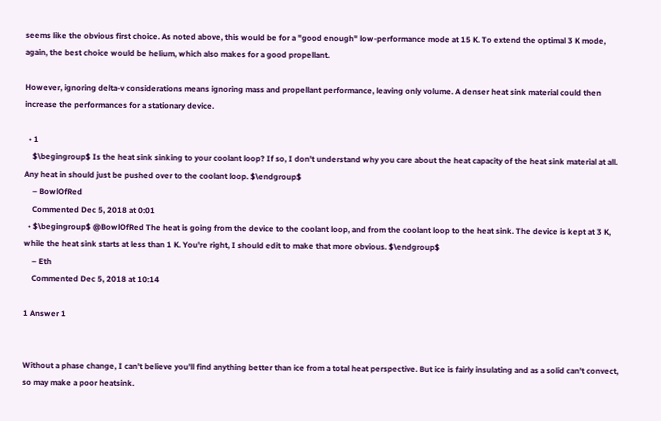seems like the obvious first choice. As noted above, this would be for a "good enough" low-performance mode at 15 K. To extend the optimal 3 K mode, again, the best choice would be helium, which also makes for a good propellant.

However, ignoring delta-v considerations means ignoring mass and propellant performance, leaving only volume. A denser heat sink material could then increase the performances for a stationary device.

  • 1
    $\begingroup$ Is the heat sink sinking to your coolant loop? If so, I don't understand why you care about the heat capacity of the heat sink material at all. Any heat in should just be pushed over to the coolant loop. $\endgroup$
    – BowlOfRed
    Commented Dec 5, 2018 at 0:01
  • $\begingroup$ @BowlOfRed The heat is going from the device to the coolant loop, and from the coolant loop to the heat sink. The device is kept at 3 K, while the heat sink starts at less than 1 K. You're right, I should edit to make that more obvious. $\endgroup$
    – Eth
    Commented Dec 5, 2018 at 10:14

1 Answer 1


Without a phase change, I can't believe you'll find anything better than ice from a total heat perspective. But ice is fairly insulating and as a solid can't convect, so may make a poor heatsink.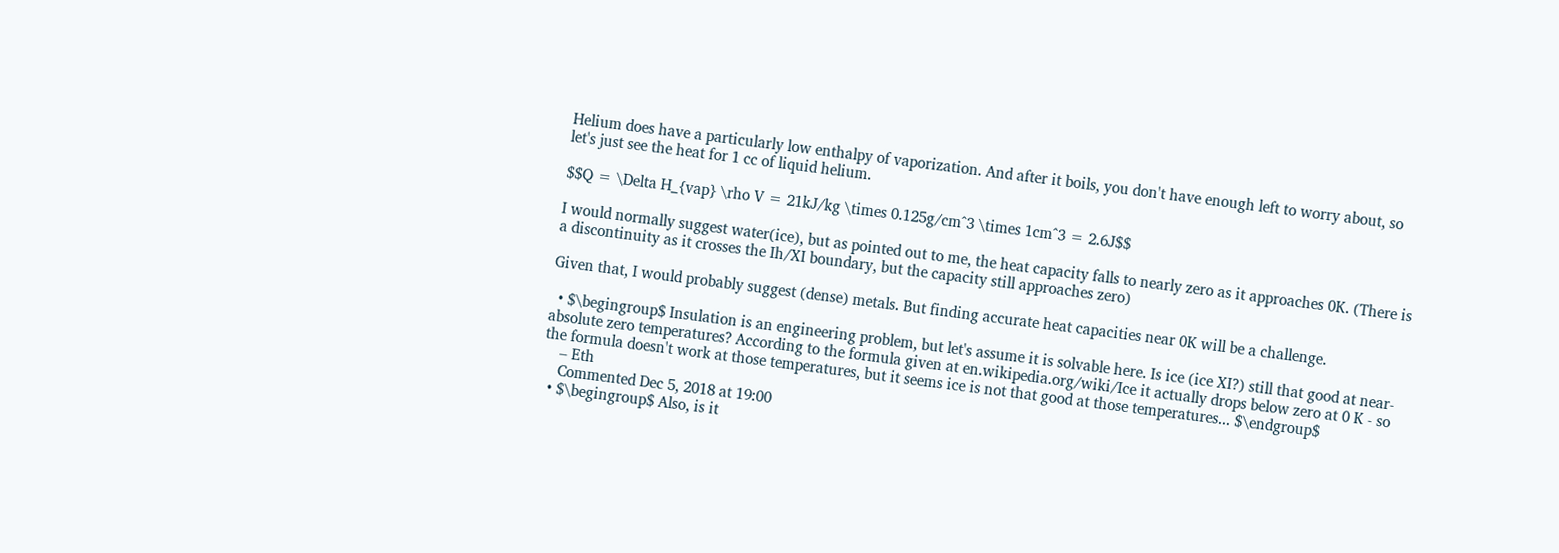Helium does have a particularly low enthalpy of vaporization. And after it boils, you don't have enough left to worry about, so let's just see the heat for 1 cc of liquid helium.

$$Q = \Delta H_{vap} \rho V = 21kJ/kg \times 0.125g/cm^3 \times 1cm^3 = 2.6J$$

I would normally suggest water(ice), but as pointed out to me, the heat capacity falls to nearly zero as it approaches 0K. (There is a discontinuity as it crosses the Ih/XI boundary, but the capacity still approaches zero)

Given that, I would probably suggest (dense) metals. But finding accurate heat capacities near 0K will be a challenge.

  • $\begingroup$ Insulation is an engineering problem, but let's assume it is solvable here. Is ice (ice XI?) still that good at near-absolute zero temperatures? According to the formula given at en.wikipedia.org/wiki/Ice it actually drops below zero at 0 K - so the formula doesn't work at those temperatures, but it seems ice is not that good at those temperatures... $\endgroup$
    – Eth
    Commented Dec 5, 2018 at 19:00
  • $\begingroup$ Also, is it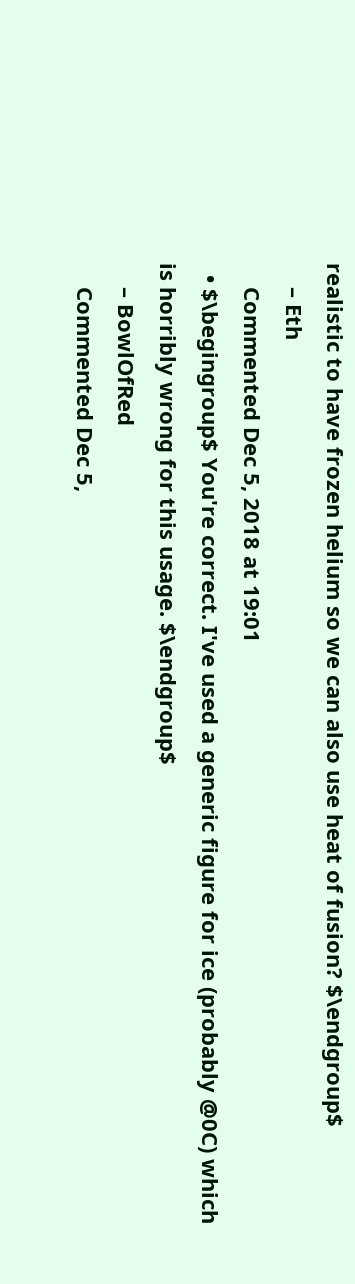realistic to have frozen helium so we can also use heat of fusion? $\endgroup$
    – Eth
    Commented Dec 5, 2018 at 19:01
  • $\begingroup$ You're correct. I've used a generic figure for ice (probably @0C) which is horribly wrong for this usage. $\endgroup$
    – BowlOfRed
    Commented Dec 5,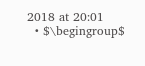2018 at 20:01
  • $\begingroup$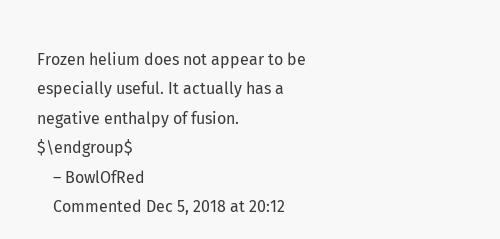Frozen helium does not appear to be especially useful. It actually has a negative enthalpy of fusion. $\endgroup$
    – BowlOfRed
    Commented Dec 5, 2018 at 20:12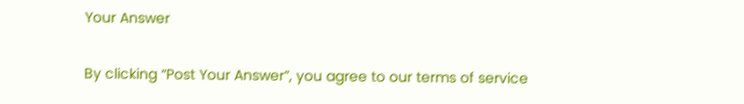Your Answer

By clicking “Post Your Answer”, you agree to our terms of service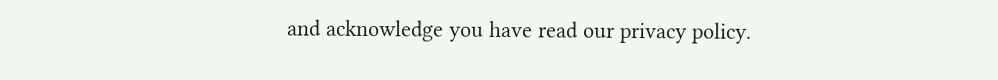and acknowledge you have read our privacy policy.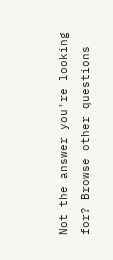Not the answer you're looking for? Browse other questions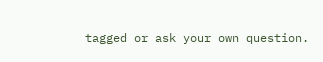tagged or ask your own question.